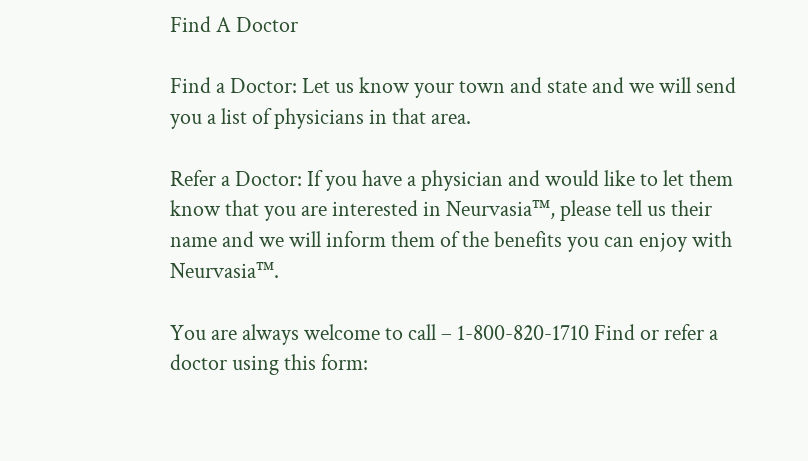Find A Doctor

Find a Doctor: Let us know your town and state and we will send you a list of physicians in that area.

Refer a Doctor: If you have a physician and would like to let them know that you are interested in Neurvasia™, please tell us their name and we will inform them of the benefits you can enjoy with Neurvasia™.

You are always welcome to call – 1-800-820-1710 Find or refer a doctor using this form: